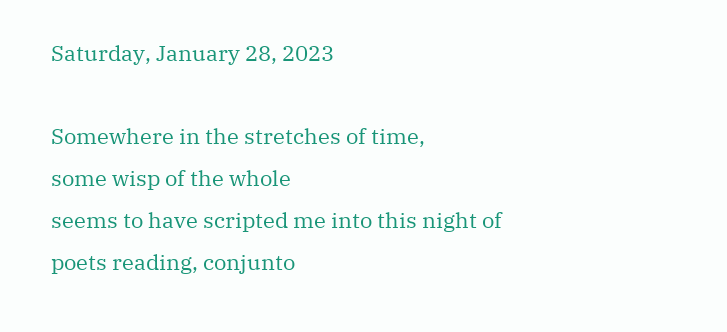Saturday, January 28, 2023

Somewhere in the stretches of time,
some wisp of the whole
seems to have scripted me into this night of
poets reading, conjunto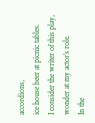accordions,
ice house beer at picnic tables.
I consider the writer of this play,
wonder at my actor’s role.
In the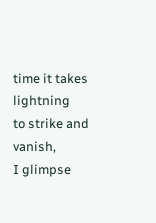time it takes lightning
to strike and vanish,
I glimpse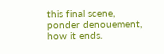this final scene,
ponder denouement, how it ends.